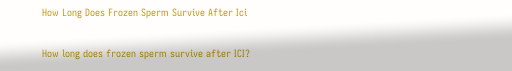How Long Does Frozen Sperm Survive After Ici

How long does frozen sperm survive after ICI?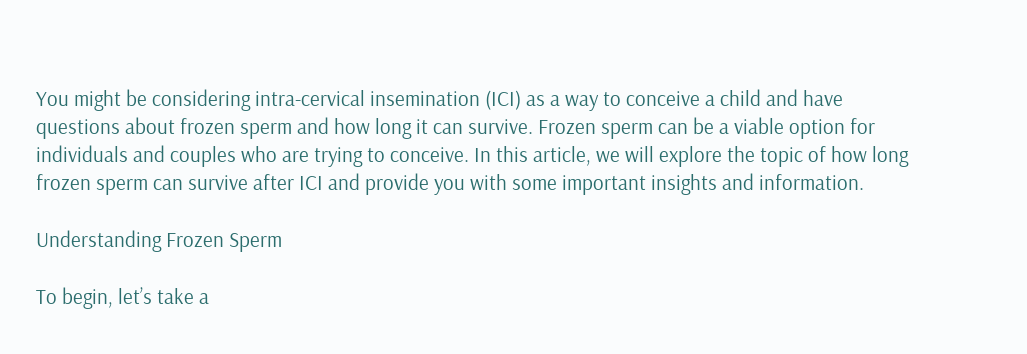You might be considering intra-cervical insemination (ICI) as a way to conceive a child and have questions about frozen sperm and how long it can survive. Frozen sperm can be a viable option for individuals and couples who are trying to conceive. In this article, we will explore the topic of how long frozen sperm can survive after ICI and provide you with some important insights and information.

Understanding Frozen Sperm

To begin, let’s take a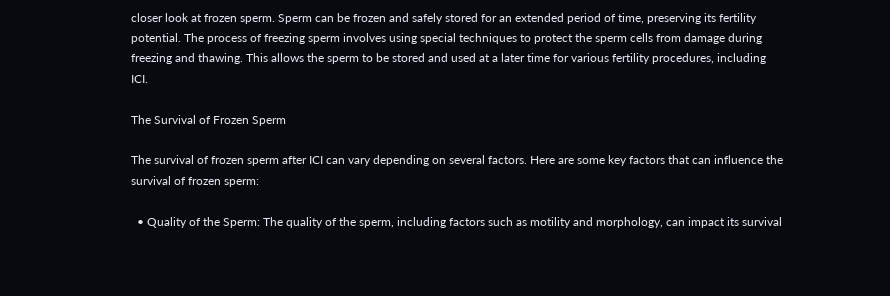closer look at frozen sperm. Sperm can be frozen and safely stored for an extended period of time, preserving its fertility potential. The process of freezing sperm involves using special techniques to protect the sperm cells from damage during freezing and thawing. This allows the sperm to be stored and used at a later time for various fertility procedures, including ICI.

The Survival of Frozen Sperm

The survival of frozen sperm after ICI can vary depending on several factors. Here are some key factors that can influence the survival of frozen sperm:

  • Quality of the Sperm: The quality of the sperm, including factors such as motility and morphology, can impact its survival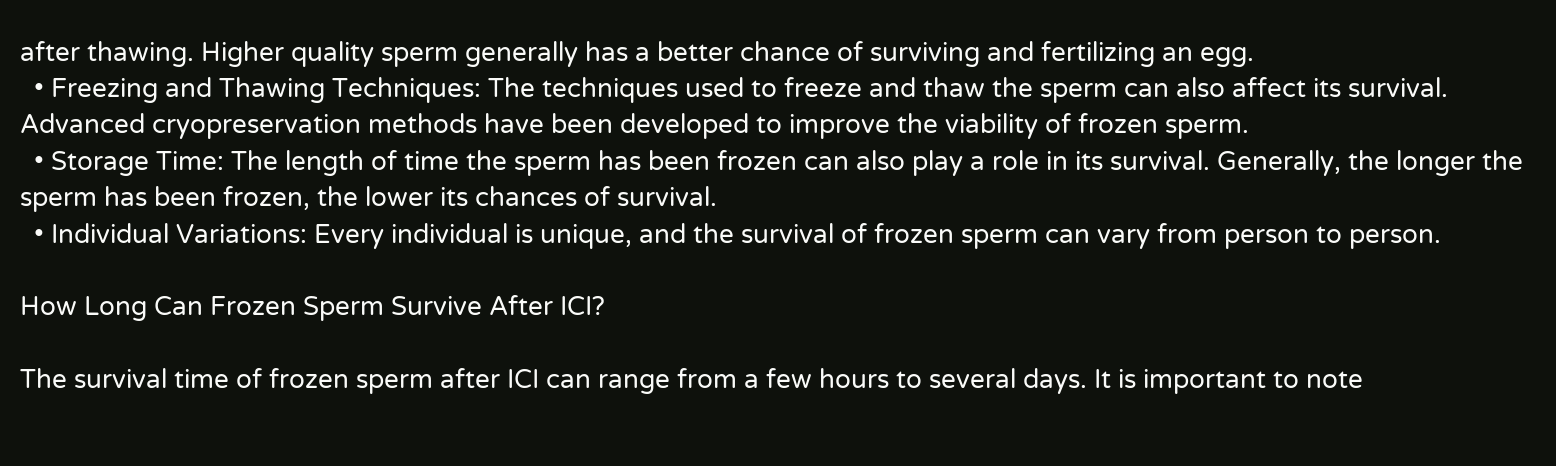after thawing. Higher quality sperm generally has a better chance of surviving and fertilizing an egg.
  • Freezing and Thawing Techniques: The techniques used to freeze and thaw the sperm can also affect its survival. Advanced cryopreservation methods have been developed to improve the viability of frozen sperm.
  • Storage Time: The length of time the sperm has been frozen can also play a role in its survival. Generally, the longer the sperm has been frozen, the lower its chances of survival.
  • Individual Variations: Every individual is unique, and the survival of frozen sperm can vary from person to person.

How Long Can Frozen Sperm Survive After ICI?

The survival time of frozen sperm after ICI can range from a few hours to several days. It is important to note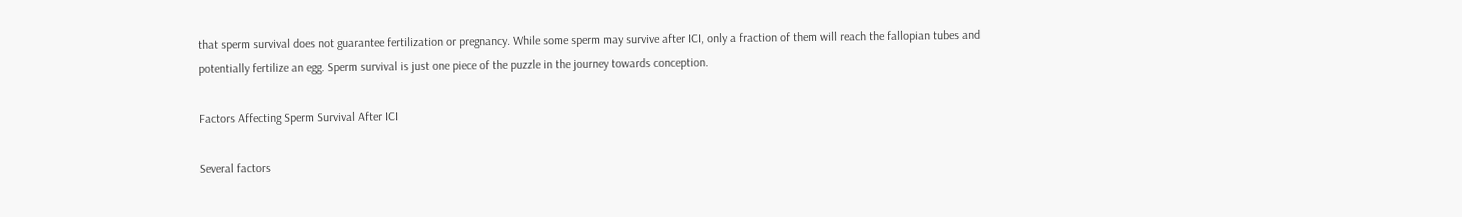that sperm survival does not guarantee fertilization or pregnancy. While some sperm may survive after ICI, only a fraction of them will reach the fallopian tubes and potentially fertilize an egg. Sperm survival is just one piece of the puzzle in the journey towards conception.

Factors Affecting Sperm Survival After ICI

Several factors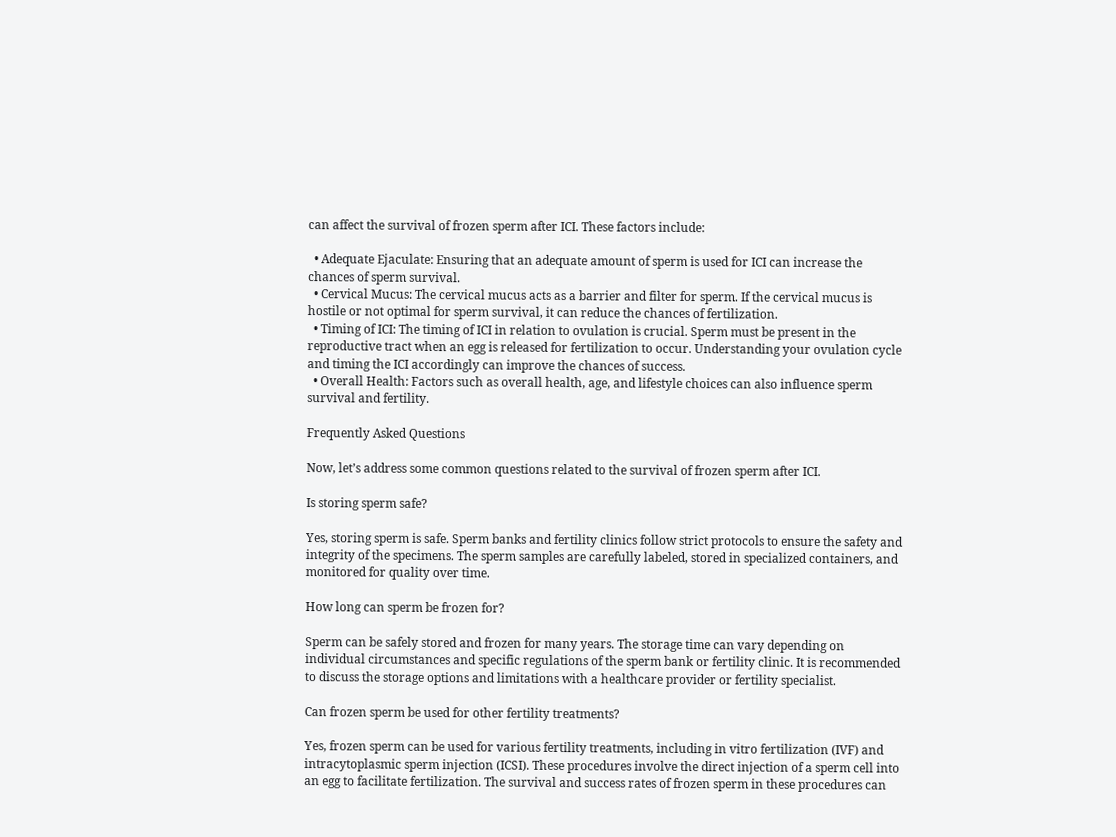can affect the survival of frozen sperm after ICI. These factors include:

  • Adequate Ejaculate: Ensuring that an adequate amount of sperm is used for ICI can increase the chances of sperm survival.
  • Cervical Mucus: The cervical mucus acts as a barrier and filter for sperm. If the cervical mucus is hostile or not optimal for sperm survival, it can reduce the chances of fertilization.
  • Timing of ICI: The timing of ICI in relation to ovulation is crucial. Sperm must be present in the reproductive tract when an egg is released for fertilization to occur. Understanding your ovulation cycle and timing the ICI accordingly can improve the chances of success.
  • Overall Health: Factors such as overall health, age, and lifestyle choices can also influence sperm survival and fertility.

Frequently Asked Questions

Now, let’s address some common questions related to the survival of frozen sperm after ICI.

Is storing sperm safe?

Yes, storing sperm is safe. Sperm banks and fertility clinics follow strict protocols to ensure the safety and integrity of the specimens. The sperm samples are carefully labeled, stored in specialized containers, and monitored for quality over time.

How long can sperm be frozen for?

Sperm can be safely stored and frozen for many years. The storage time can vary depending on individual circumstances and specific regulations of the sperm bank or fertility clinic. It is recommended to discuss the storage options and limitations with a healthcare provider or fertility specialist.

Can frozen sperm be used for other fertility treatments?

Yes, frozen sperm can be used for various fertility treatments, including in vitro fertilization (IVF) and intracytoplasmic sperm injection (ICSI). These procedures involve the direct injection of a sperm cell into an egg to facilitate fertilization. The survival and success rates of frozen sperm in these procedures can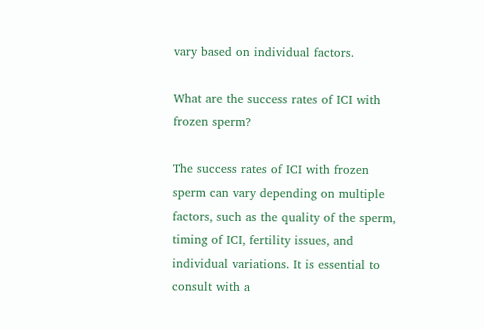vary based on individual factors.

What are the success rates of ICI with frozen sperm?

The success rates of ICI with frozen sperm can vary depending on multiple factors, such as the quality of the sperm, timing of ICI, fertility issues, and individual variations. It is essential to consult with a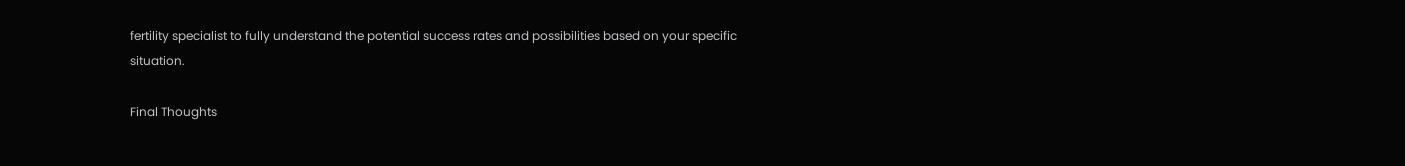fertility specialist to fully understand the potential success rates and possibilities based on your specific situation.

Final Thoughts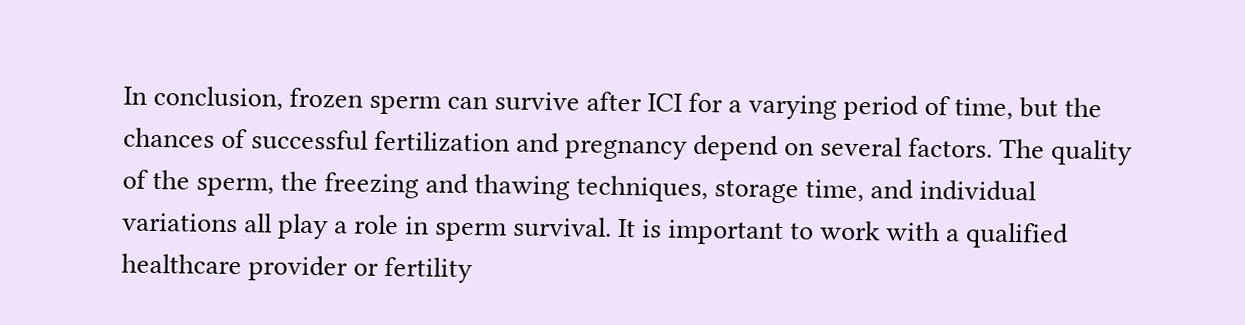In conclusion, frozen sperm can survive after ICI for a varying period of time, but the chances of successful fertilization and pregnancy depend on several factors. The quality of the sperm, the freezing and thawing techniques, storage time, and individual variations all play a role in sperm survival. It is important to work with a qualified healthcare provider or fertility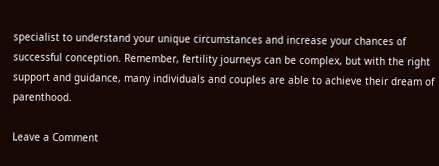specialist to understand your unique circumstances and increase your chances of successful conception. Remember, fertility journeys can be complex, but with the right support and guidance, many individuals and couples are able to achieve their dream of parenthood.

Leave a Comment